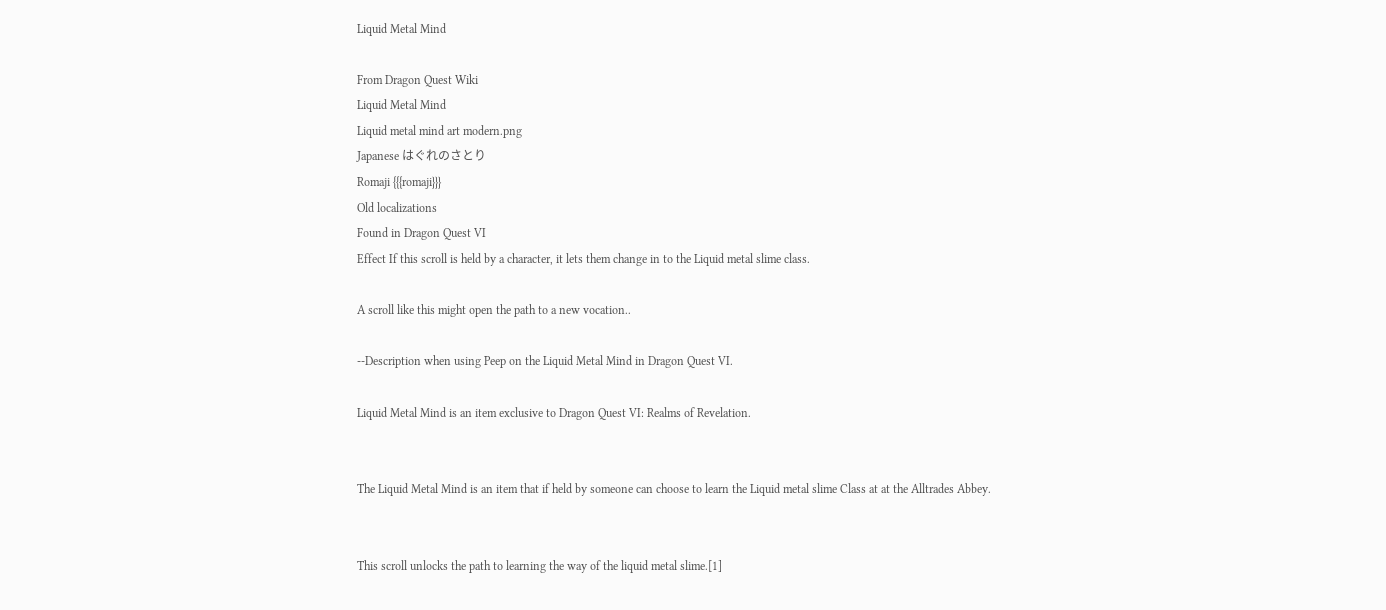Liquid Metal Mind

From Dragon Quest Wiki
Liquid Metal Mind
Liquid metal mind art modern.png
Japanese はぐれのさとり
Romaji {{{romaji}}}
Old localizations
Found in Dragon Quest VI
Effect If this scroll is held by a character, it lets them change in to the Liquid metal slime class.

A scroll like this might open the path to a new vocation..

--Description when using Peep on the Liquid Metal Mind in Dragon Quest VI.

Liquid Metal Mind is an item exclusive to Dragon Quest VI: Realms of Revelation.


The Liquid Metal Mind is an item that if held by someone can choose to learn the Liquid metal slime Class at at the Alltrades Abbey.


This scroll unlocks the path to learning the way of the liquid metal slime.[1]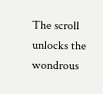The scroll unlocks the wondrous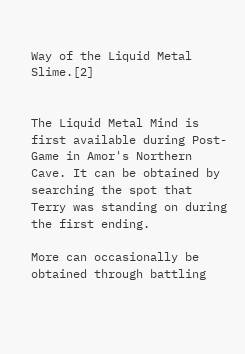Way of the Liquid Metal Slime.[2]


The Liquid Metal Mind is first available during Post-Game in Amor's Northern Cave. It can be obtained by searching the spot that Terry was standing on during the first ending.

More can occasionally be obtained through battling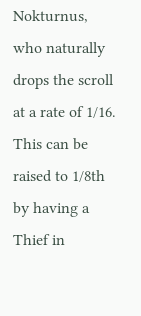Nokturnus, who naturally drops the scroll at a rate of 1/16. This can be raised to 1/8th by having a Thief in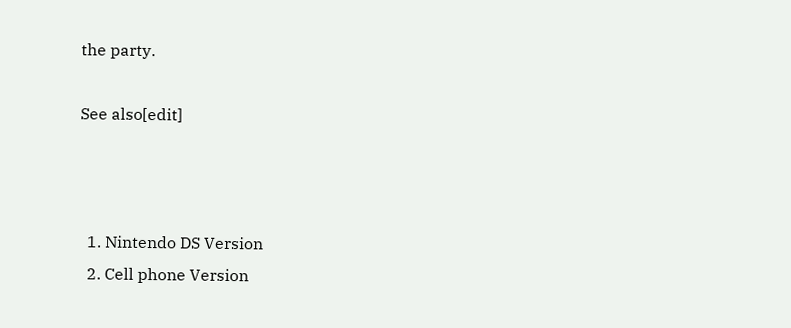the party.

See also[edit]



  1. Nintendo DS Version
  2. Cell phone Version